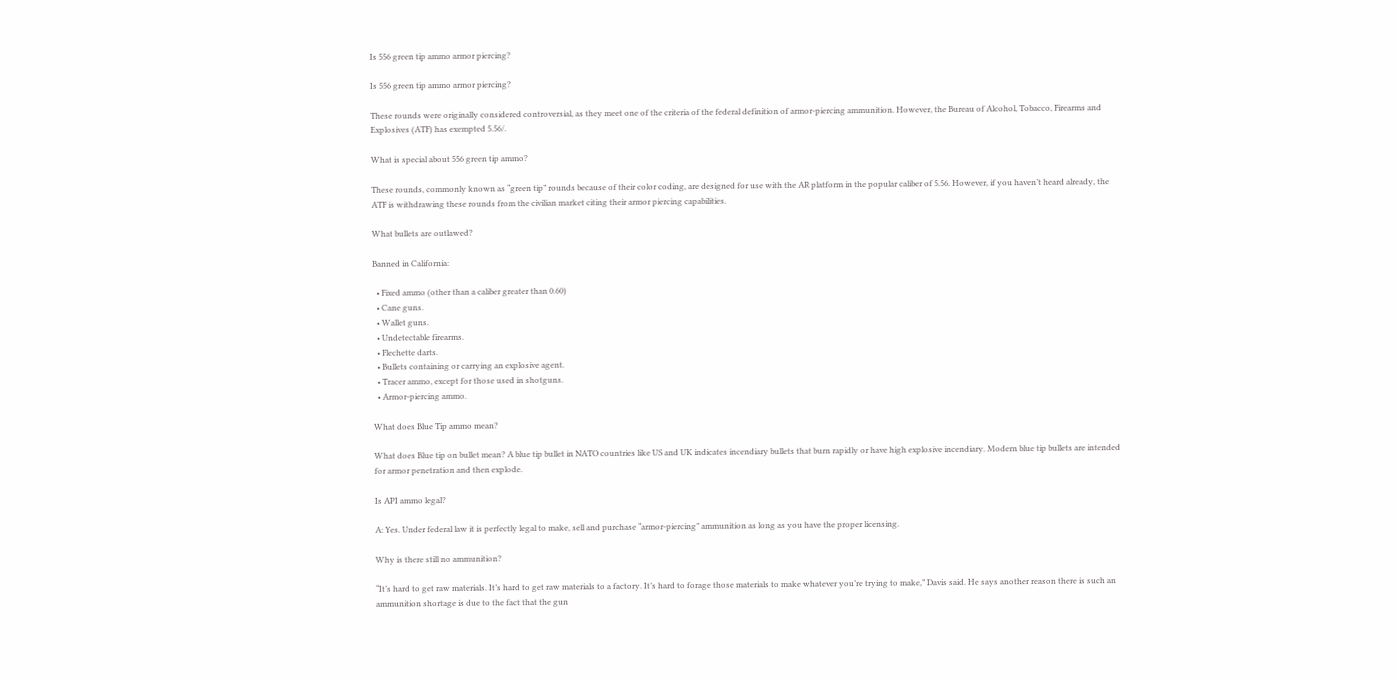Is 556 green tip ammo armor piercing?

Is 556 green tip ammo armor piercing?

These rounds were originally considered controversial, as they meet one of the criteria of the federal definition of armor-piercing ammunition. However, the Bureau of Alcohol, Tobacco, Firearms and Explosives (ATF) has exempted 5.56/.

What is special about 556 green tip ammo?

These rounds, commonly known as “green tip” rounds because of their color coding, are designed for use with the AR platform in the popular caliber of 5.56. However, if you haven’t heard already, the ATF is withdrawing these rounds from the civilian market citing their armor piercing capabilities.

What bullets are outlawed?

Banned in California:

  • Fixed ammo (other than a caliber greater than 0.60)
  • Cane guns.
  • Wallet guns.
  • Undetectable firearms.
  • Flechette darts.
  • Bullets containing or carrying an explosive agent.
  • Tracer ammo, except for those used in shotguns.
  • Armor-piercing ammo.

What does Blue Tip ammo mean?

What does Blue tip on bullet mean? A blue tip bullet in NATO countries like US and UK indicates incendiary bullets that burn rapidly or have high explosive incendiary. Modern blue tip bullets are intended for armor penetration and then explode.

Is API ammo legal?

A: Yes. Under federal law it is perfectly legal to make, sell and purchase “armor-piercing” ammunition as long as you have the proper licensing.

Why is there still no ammunition?

“It’s hard to get raw materials. It’s hard to get raw materials to a factory. It’s hard to forage those materials to make whatever you’re trying to make,” Davis said. He says another reason there is such an ammunition shortage is due to the fact that the gun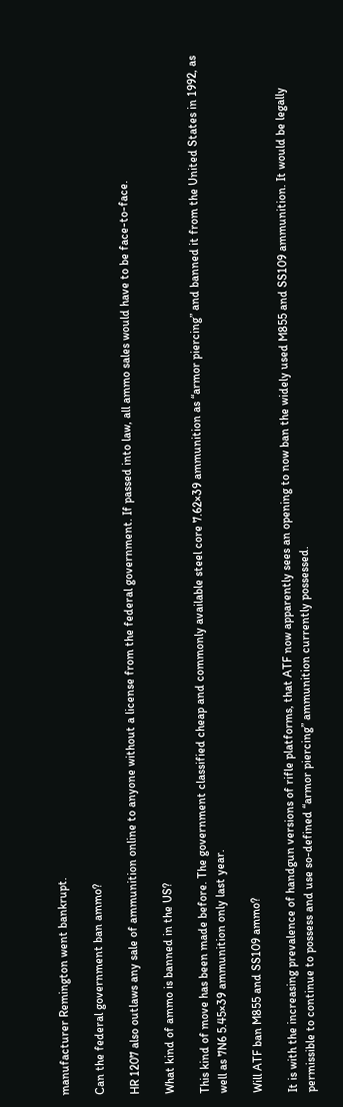manufacturer Remington went bankrupt.

Can the federal government ban ammo?

HR 1207 also outlaws any sale of ammunition online to anyone without a license from the federal government. If passed into law, all ammo sales would have to be face-to-face.

What kind of ammo is banned in the US?

This kind of move has been made before. The government classified cheap and commonly available steel core 7.62×39 ammunition as “armor piercing” and banned it from the United States in 1992, as well as 7N6 5.45×39 ammunition only last year.

Will ATF ban M855 and SS109 ammo?

It is with the increasing prevalence of handgun versions of rifle platforms, that ATF now apparently sees an opening to now ban the widely used M855 and SS109 ammunition. It would be legally permissible to continue to possess and use so-defined “armor piercing” ammunition currently possessed.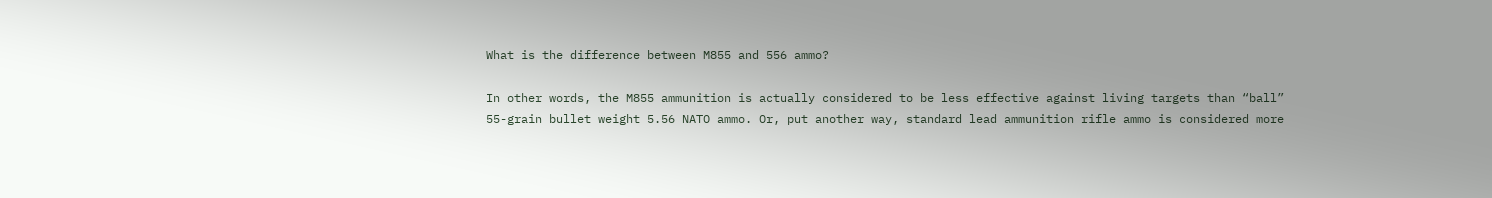What is the difference between M855 and 556 ammo?

In other words, the M855 ammunition is actually considered to be less effective against living targets than “ball” 55-grain bullet weight 5.56 NATO ammo. Or, put another way, standard lead ammunition rifle ammo is considered more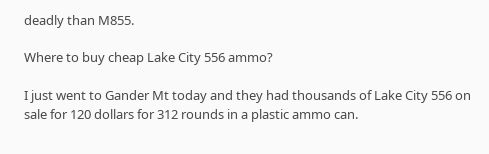deadly than M855.

Where to buy cheap Lake City 556 ammo?

I just went to Gander Mt today and they had thousands of Lake City 556 on sale for 120 dollars for 312 rounds in a plastic ammo can.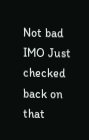Not bad IMO Just checked back on that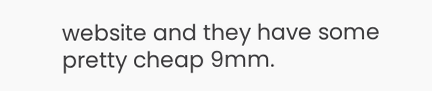website and they have some pretty cheap 9mm.